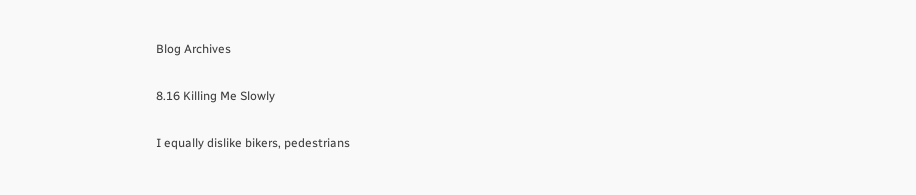Blog Archives

8.16 Killing Me Slowly

I equally dislike bikers, pedestrians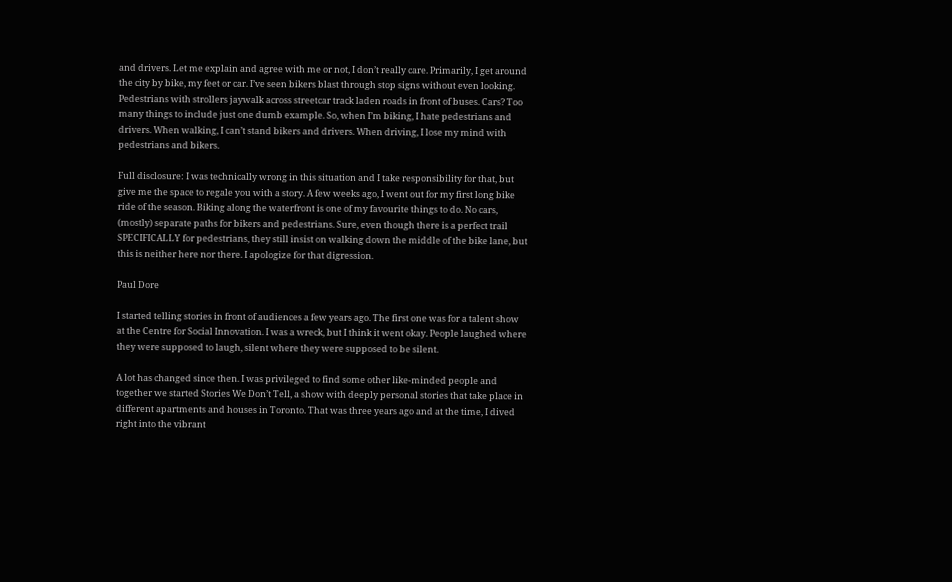and drivers. Let me explain and agree with me or not, I don’t really care. Primarily, I get around the city by bike, my feet or car. I’ve seen bikers blast through stop signs without even looking. Pedestrians with strollers jaywalk across streetcar track laden roads in front of buses. Cars? Too many things to include just one dumb example. So, when I’m biking, I hate pedestrians and drivers. When walking, I can’t stand bikers and drivers. When driving, I lose my mind with pedestrians and bikers.

Full disclosure: I was technically wrong in this situation and I take responsibility for that, but give me the space to regale you with a story. A few weeks ago, I went out for my first long bike ride of the season. Biking along the waterfront is one of my favourite things to do. No cars, (mostly) separate paths for bikers and pedestrians. Sure, even though there is a perfect trail SPECIFICALLY for pedestrians, they still insist on walking down the middle of the bike lane, but this is neither here nor there. I apologize for that digression.

Paul Dore

I started telling stories in front of audiences a few years ago. The first one was for a talent show at the Centre for Social Innovation. I was a wreck, but I think it went okay. People laughed where they were supposed to laugh, silent where they were supposed to be silent.

A lot has changed since then. I was privileged to find some other like-minded people and together we started Stories We Don’t Tell, a show with deeply personal stories that take place in different apartments and houses in Toronto. That was three years ago and at the time, I dived right into the vibrant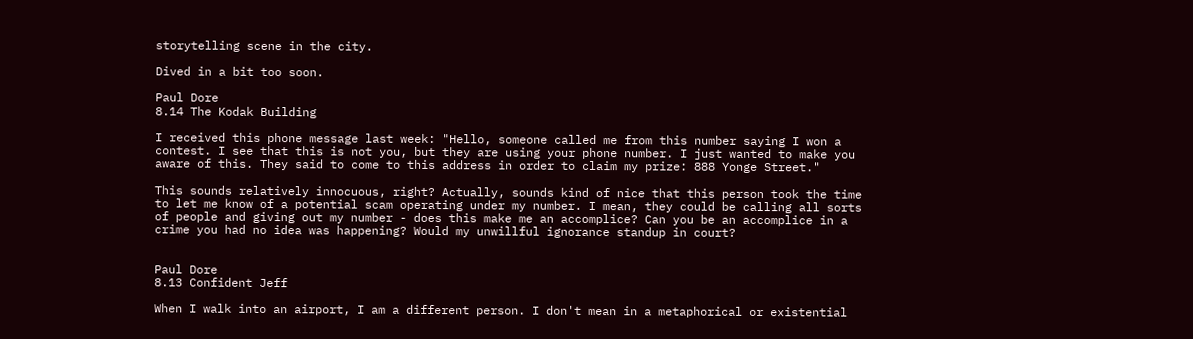storytelling scene in the city.

Dived in a bit too soon.

Paul Dore
8.14 The Kodak Building

I received this phone message last week: "Hello, someone called me from this number saying I won a contest. I see that this is not you, but they are using your phone number. I just wanted to make you aware of this. They said to come to this address in order to claim my prize: 888 Yonge Street."

This sounds relatively innocuous, right? Actually, sounds kind of nice that this person took the time to let me know of a potential scam operating under my number. I mean, they could be calling all sorts of people and giving out my number - does this make me an accomplice? Can you be an accomplice in a crime you had no idea was happening? Would my unwillful ignorance standup in court?


Paul Dore
8.13 Confident Jeff

When I walk into an airport, I am a different person. I don't mean in a metaphorical or existential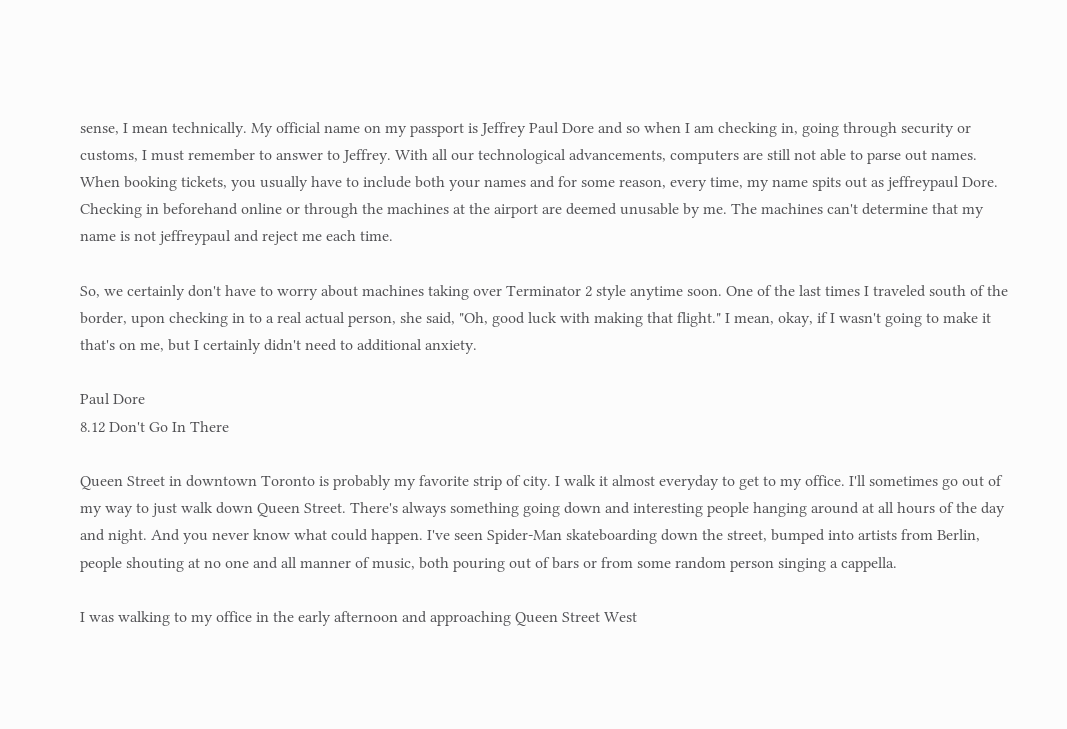sense, I mean technically. My official name on my passport is Jeffrey Paul Dore and so when I am checking in, going through security or customs, I must remember to answer to Jeffrey. With all our technological advancements, computers are still not able to parse out names. When booking tickets, you usually have to include both your names and for some reason, every time, my name spits out as jeffreypaul Dore. Checking in beforehand online or through the machines at the airport are deemed unusable by me. The machines can't determine that my name is not jeffreypaul and reject me each time.

So, we certainly don't have to worry about machines taking over Terminator 2 style anytime soon. One of the last times I traveled south of the border, upon checking in to a real actual person, she said, "Oh, good luck with making that flight." I mean, okay, if I wasn't going to make it that's on me, but I certainly didn't need to additional anxiety.

Paul Dore
8.12 Don't Go In There

Queen Street in downtown Toronto is probably my favorite strip of city. I walk it almost everyday to get to my office. I'll sometimes go out of my way to just walk down Queen Street. There's always something going down and interesting people hanging around at all hours of the day and night. And you never know what could happen. I've seen Spider-Man skateboarding down the street, bumped into artists from Berlin, people shouting at no one and all manner of music, both pouring out of bars or from some random person singing a cappella.

I was walking to my office in the early afternoon and approaching Queen Street West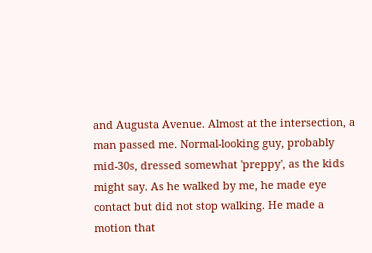and Augusta Avenue. Almost at the intersection, a man passed me. Normal-looking guy, probably mid-30s, dressed somewhat 'preppy', as the kids might say. As he walked by me, he made eye contact but did not stop walking. He made a motion that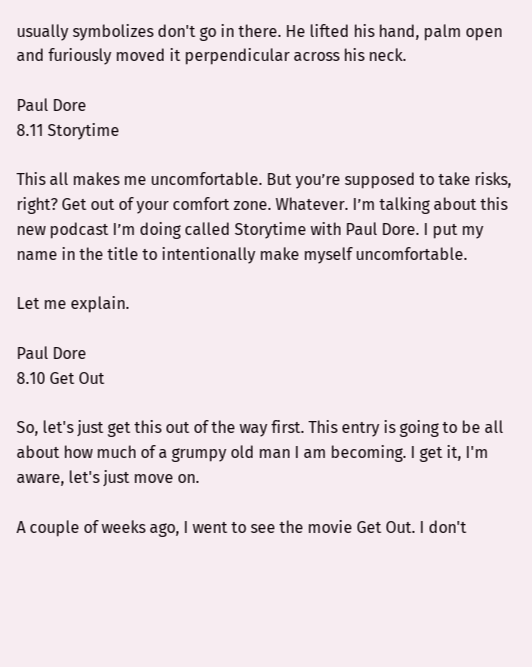usually symbolizes don't go in there. He lifted his hand, palm open and furiously moved it perpendicular across his neck.

Paul Dore
8.11 Storytime

This all makes me uncomfortable. But you’re supposed to take risks, right? Get out of your comfort zone. Whatever. I’m talking about this new podcast I’m doing called Storytime with Paul Dore. I put my name in the title to intentionally make myself uncomfortable.

Let me explain.

Paul Dore
8.10 Get Out

So, let's just get this out of the way first. This entry is going to be all about how much of a grumpy old man I am becoming. I get it, I'm aware, let's just move on.

A couple of weeks ago, I went to see the movie Get Out. I don't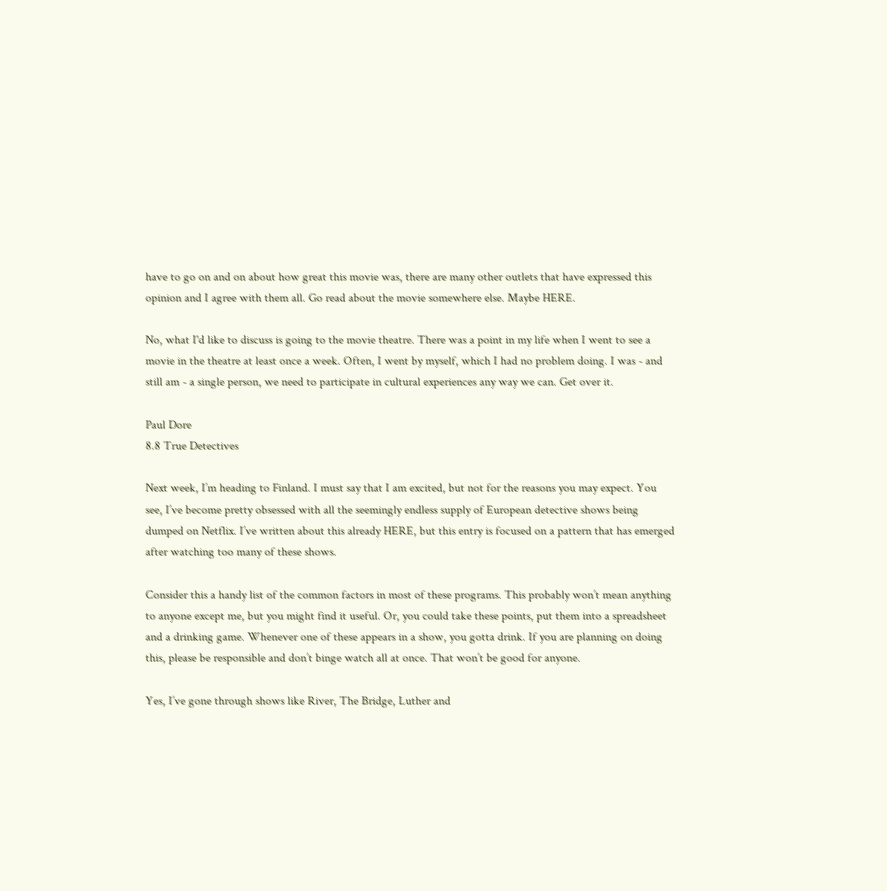have to go on and on about how great this movie was, there are many other outlets that have expressed this opinion and I agree with them all. Go read about the movie somewhere else. Maybe HERE.

No, what I'd like to discuss is going to the movie theatre. There was a point in my life when I went to see a movie in the theatre at least once a week. Often, I went by myself, which I had no problem doing. I was - and still am - a single person, we need to participate in cultural experiences any way we can. Get over it.

Paul Dore
8.8 True Detectives

Next week, I’m heading to Finland. I must say that I am excited, but not for the reasons you may expect. You see, I’ve become pretty obsessed with all the seemingly endless supply of European detective shows being dumped on Netflix. I’ve written about this already HERE, but this entry is focused on a pattern that has emerged after watching too many of these shows.

Consider this a handy list of the common factors in most of these programs. This probably won’t mean anything to anyone except me, but you might find it useful. Or, you could take these points, put them into a spreadsheet and a drinking game. Whenever one of these appears in a show, you gotta drink. If you are planning on doing this, please be responsible and don’t binge watch all at once. That won’t be good for anyone.

Yes, I’ve gone through shows like River, The Bridge, Luther and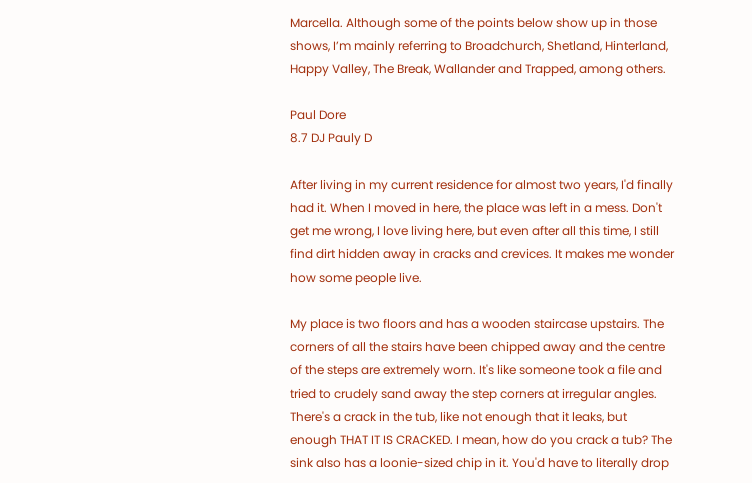Marcella. Although some of the points below show up in those shows, I’m mainly referring to Broadchurch, Shetland, Hinterland, Happy Valley, The Break, Wallander and Trapped, among others.

Paul Dore
8.7 DJ Pauly D

After living in my current residence for almost two years, I'd finally had it. When I moved in here, the place was left in a mess. Don't get me wrong, I love living here, but even after all this time, I still find dirt hidden away in cracks and crevices. It makes me wonder how some people live.

My place is two floors and has a wooden staircase upstairs. The corners of all the stairs have been chipped away and the centre of the steps are extremely worn. It's like someone took a file and tried to crudely sand away the step corners at irregular angles. There's a crack in the tub, like not enough that it leaks, but enough THAT IT IS CRACKED. I mean, how do you crack a tub? The sink also has a loonie-sized chip in it. You'd have to literally drop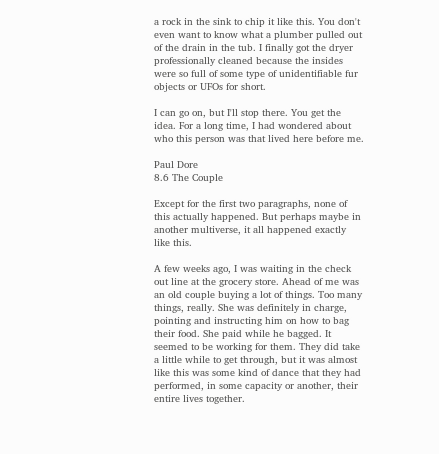a rock in the sink to chip it like this. You don't even want to know what a plumber pulled out of the drain in the tub. I finally got the dryer professionally cleaned because the insides were so full of some type of unidentifiable fur objects or UFOs for short.

I can go on, but I'll stop there. You get the idea. For a long time, I had wondered about who this person was that lived here before me.

Paul Dore
8.6 The Couple

Except for the first two paragraphs, none of this actually happened. But perhaps maybe in another multiverse, it all happened exactly like this.

A few weeks ago, I was waiting in the check out line at the grocery store. Ahead of me was an old couple buying a lot of things. Too many things, really. She was definitely in charge, pointing and instructing him on how to bag their food. She paid while he bagged. It seemed to be working for them. They did take a little while to get through, but it was almost like this was some kind of dance that they had performed, in some capacity or another, their entire lives together.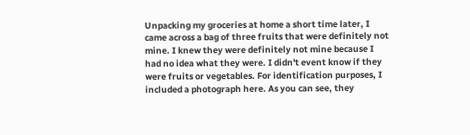Unpacking my groceries at home a short time later, I came across a bag of three fruits that were definitely not mine. I knew they were definitely not mine because I had no idea what they were. I didn't event know if they were fruits or vegetables. For identification purposes, I included a photograph here. As you can see, they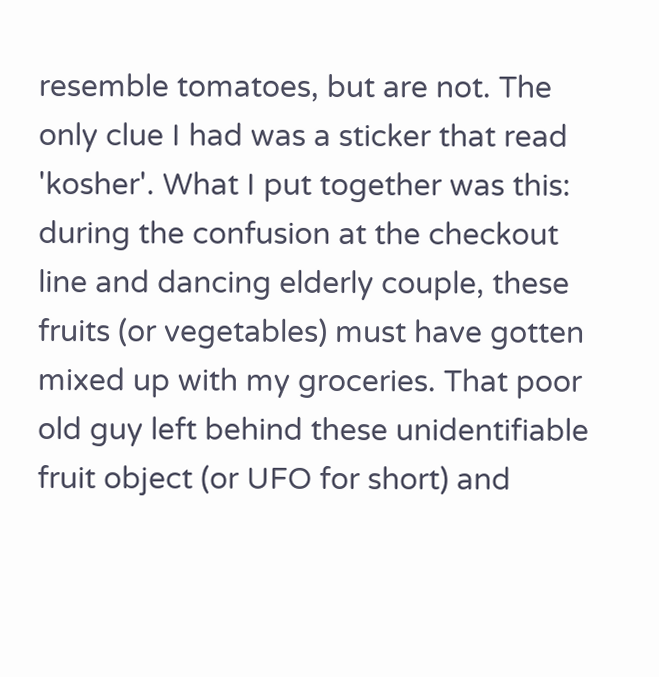resemble tomatoes, but are not. The only clue I had was a sticker that read 'kosher'. What I put together was this: during the confusion at the checkout line and dancing elderly couple, these fruits (or vegetables) must have gotten mixed up with my groceries. That poor old guy left behind these unidentifiable fruit object (or UFO for short) and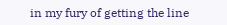in my fury of getting the line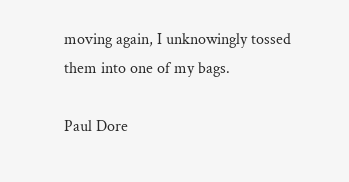moving again, I unknowingly tossed them into one of my bags.

Paul Dore